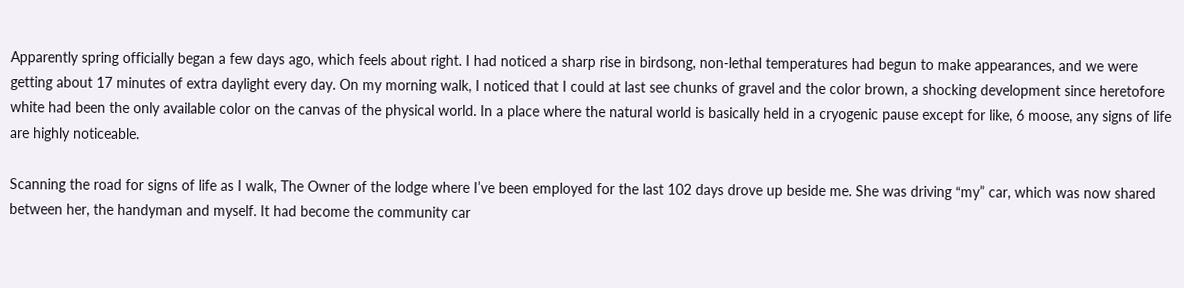Apparently spring officially began a few days ago, which feels about right. I had noticed a sharp rise in birdsong, non-lethal temperatures had begun to make appearances, and we were getting about 17 minutes of extra daylight every day. On my morning walk, I noticed that I could at last see chunks of gravel and the color brown, a shocking development since heretofore white had been the only available color on the canvas of the physical world. In a place where the natural world is basically held in a cryogenic pause except for like, 6 moose, any signs of life are highly noticeable.

Scanning the road for signs of life as I walk, The Owner of the lodge where I’ve been employed for the last 102 days drove up beside me. She was driving “my” car, which was now shared between her, the handyman and myself. It had become the community car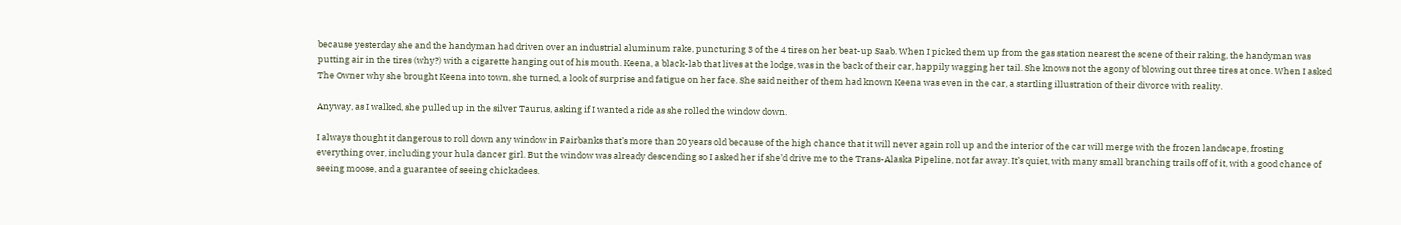because yesterday she and the handyman had driven over an industrial aluminum rake, puncturing 3 of the 4 tires on her beat-up Saab. When I picked them up from the gas station nearest the scene of their raking, the handyman was putting air in the tires (why?) with a cigarette hanging out of his mouth. Keena, a black-lab that lives at the lodge, was in the back of their car, happily wagging her tail. She knows not the agony of blowing out three tires at once. When I asked The Owner why she brought Keena into town, she turned, a look of surprise and fatigue on her face. She said neither of them had known Keena was even in the car, a startling illustration of their divorce with reality.

Anyway, as I walked, she pulled up in the silver Taurus, asking if I wanted a ride as she rolled the window down.

I always thought it dangerous to roll down any window in Fairbanks that’s more than 20 years old because of the high chance that it will never again roll up and the interior of the car will merge with the frozen landscape, frosting everything over, including your hula dancer girl. But the window was already descending so I asked her if she’d drive me to the Trans-Alaska Pipeline, not far away. It’s quiet, with many small branching trails off of it, with a good chance of seeing moose, and a guarantee of seeing chickadees.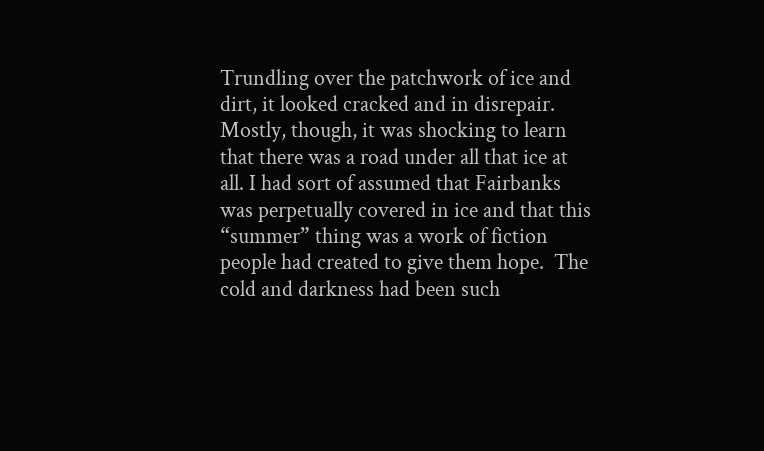Trundling over the patchwork of ice and dirt, it looked cracked and in disrepair. Mostly, though, it was shocking to learn that there was a road under all that ice at all. I had sort of assumed that Fairbanks was perpetually covered in ice and that this “summer” thing was a work of fiction people had created to give them hope.  The cold and darkness had been such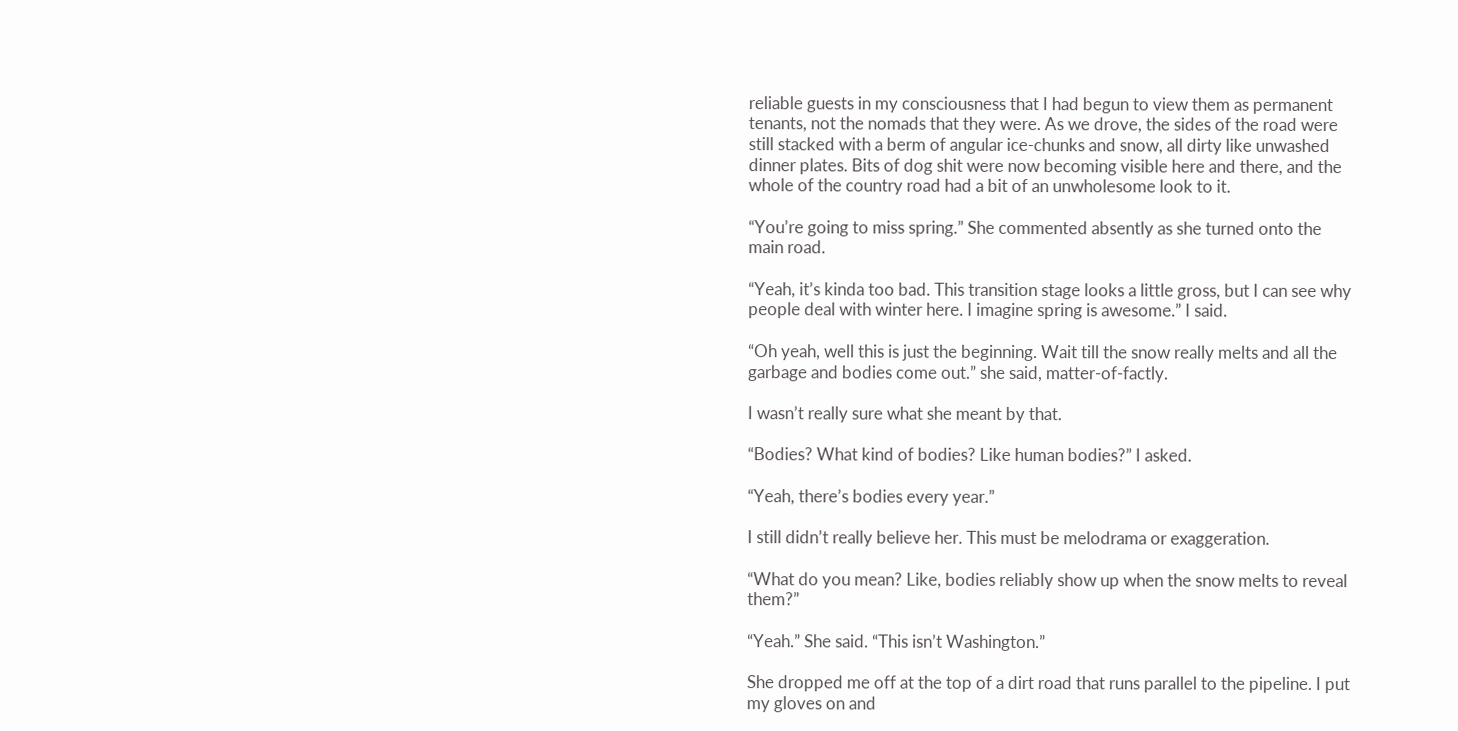reliable guests in my consciousness that I had begun to view them as permanent tenants, not the nomads that they were. As we drove, the sides of the road were still stacked with a berm of angular ice-chunks and snow, all dirty like unwashed dinner plates. Bits of dog shit were now becoming visible here and there, and the whole of the country road had a bit of an unwholesome look to it.

“You’re going to miss spring.” She commented absently as she turned onto the main road.

“Yeah, it’s kinda too bad. This transition stage looks a little gross, but I can see why people deal with winter here. I imagine spring is awesome.” I said.

“Oh yeah, well this is just the beginning. Wait till the snow really melts and all the garbage and bodies come out.” she said, matter-of-factly.

I wasn’t really sure what she meant by that.

“Bodies? What kind of bodies? Like human bodies?” I asked.

“Yeah, there’s bodies every year.”

I still didn’t really believe her. This must be melodrama or exaggeration.

“What do you mean? Like, bodies reliably show up when the snow melts to reveal them?”

“Yeah.” She said. “This isn’t Washington.”

She dropped me off at the top of a dirt road that runs parallel to the pipeline. I put my gloves on and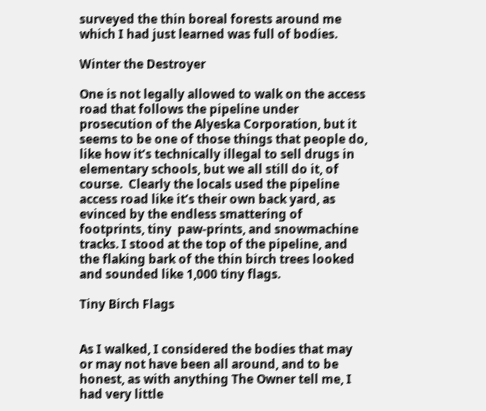surveyed the thin boreal forests around me which I had just learned was full of bodies.

Winter the Destroyer

One is not legally allowed to walk on the access road that follows the pipeline under prosecution of the Alyeska Corporation, but it seems to be one of those things that people do, like how it’s technically illegal to sell drugs in elementary schools, but we all still do it, of course.  Clearly the locals used the pipeline access road like it’s their own back yard, as evinced by the endless smattering of footprints, tiny  paw-prints, and snowmachine tracks. I stood at the top of the pipeline, and the flaking bark of the thin birch trees looked and sounded like 1,000 tiny flags.

Tiny Birch Flags


As I walked, I considered the bodies that may or may not have been all around, and to be honest, as with anything The Owner tell me, I had very little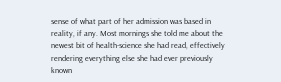sense of what part of her admission was based in reality, if any. Most mornings she told me about the newest bit of health-science she had read, effectively rendering everything else she had ever previously known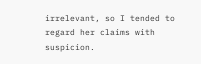irrelevant, so I tended to regard her claims with suspicion.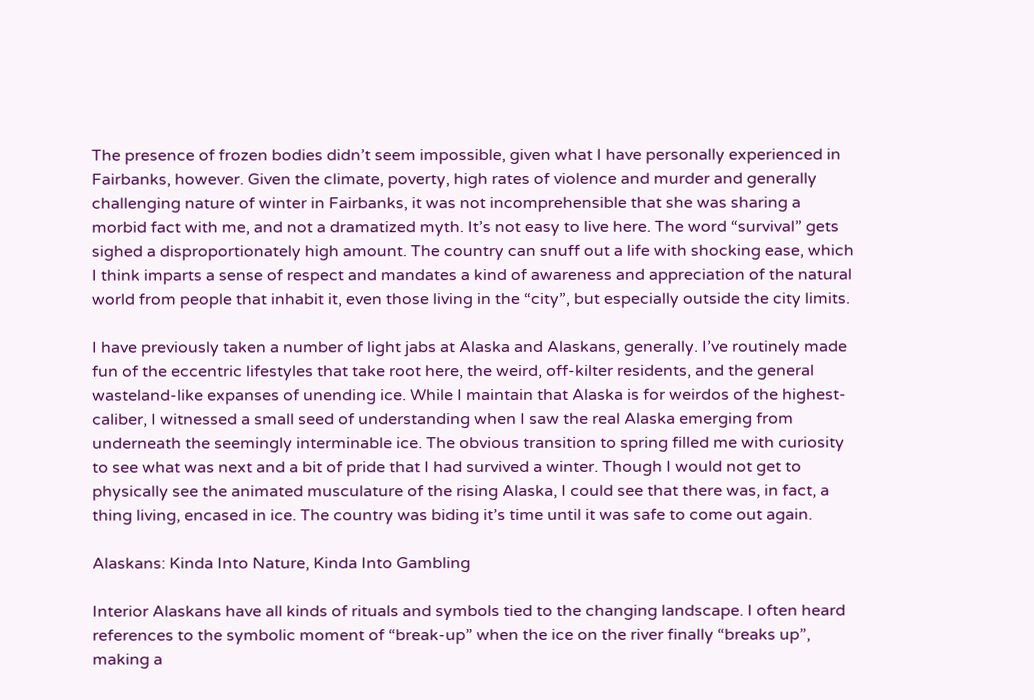The presence of frozen bodies didn’t seem impossible, given what I have personally experienced in Fairbanks, however. Given the climate, poverty, high rates of violence and murder and generally challenging nature of winter in Fairbanks, it was not incomprehensible that she was sharing a morbid fact with me, and not a dramatized myth. It’s not easy to live here. The word “survival” gets sighed a disproportionately high amount. The country can snuff out a life with shocking ease, which I think imparts a sense of respect and mandates a kind of awareness and appreciation of the natural world from people that inhabit it, even those living in the “city”, but especially outside the city limits.

I have previously taken a number of light jabs at Alaska and Alaskans, generally. I’ve routinely made fun of the eccentric lifestyles that take root here, the weird, off-kilter residents, and the general wasteland-like expanses of unending ice. While I maintain that Alaska is for weirdos of the highest-caliber, I witnessed a small seed of understanding when I saw the real Alaska emerging from underneath the seemingly interminable ice. The obvious transition to spring filled me with curiosity to see what was next and a bit of pride that I had survived a winter. Though I would not get to physically see the animated musculature of the rising Alaska, I could see that there was, in fact, a thing living, encased in ice. The country was biding it’s time until it was safe to come out again.

Alaskans: Kinda Into Nature, Kinda Into Gambling

Interior Alaskans have all kinds of rituals and symbols tied to the changing landscape. I often heard references to the symbolic moment of “break-up” when the ice on the river finally “breaks up”, making a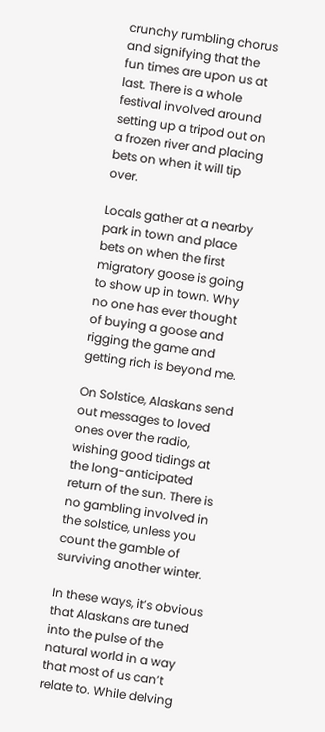crunchy rumbling chorus and signifying that the fun times are upon us at last. There is a whole festival involved around setting up a tripod out on a frozen river and placing bets on when it will tip over.

Locals gather at a nearby park in town and place bets on when the first migratory goose is going to show up in town. Why no one has ever thought of buying a goose and rigging the game and getting rich is beyond me.

On Solstice, Alaskans send out messages to loved ones over the radio, wishing good tidings at the long-anticipated return of the sun. There is no gambling involved in the solstice, unless you count the gamble of surviving another winter.

In these ways, it’s obvious that Alaskans are tuned into the pulse of the natural world in a way that most of us can’t relate to. While delving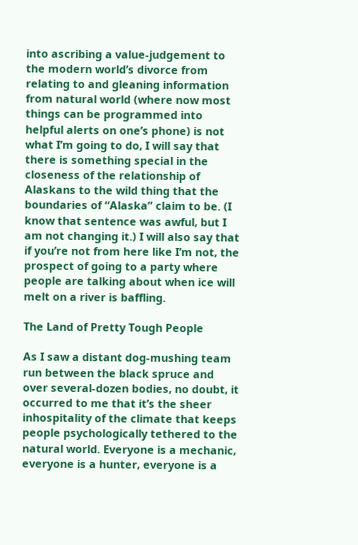into ascribing a value-judgement to the modern world’s divorce from relating to and gleaning information from natural world (where now most things can be programmed into helpful alerts on one’s phone) is not what I’m going to do, I will say that there is something special in the closeness of the relationship of Alaskans to the wild thing that the boundaries of “Alaska” claim to be. (I know that sentence was awful, but I am not changing it.) I will also say that if you’re not from here like I’m not, the prospect of going to a party where people are talking about when ice will melt on a river is baffling.

The Land of Pretty Tough People

As I saw a distant dog-mushing team run between the black spruce and over several-dozen bodies, no doubt, it occurred to me that it’s the sheer inhospitality of the climate that keeps people psychologically tethered to the natural world. Everyone is a mechanic, everyone is a hunter, everyone is a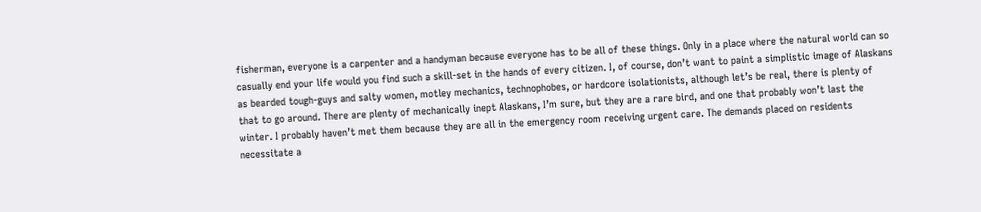fisherman, everyone is a carpenter and a handyman because everyone has to be all of these things. Only in a place where the natural world can so casually end your life would you find such a skill-set in the hands of every citizen. I, of course, don’t want to paint a simplistic image of Alaskans as bearded tough-guys and salty women, motley mechanics, technophobes, or hardcore isolationists, although let’s be real, there is plenty of that to go around. There are plenty of mechanically inept Alaskans, I’m sure, but they are a rare bird, and one that probably won’t last the winter. I probably haven’t met them because they are all in the emergency room receiving urgent care. The demands placed on residents necessitate a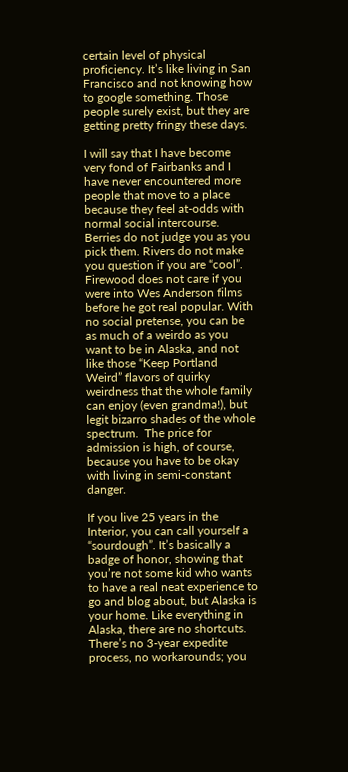certain level of physical proficiency. It’s like living in San Francisco and not knowing how to google something. Those people surely exist, but they are getting pretty fringy these days.

I will say that I have become very fond of Fairbanks and I have never encountered more people that move to a place because they feel at-odds with normal social intercourse. Berries do not judge you as you pick them. Rivers do not make you question if you are “cool”. Firewood does not care if you were into Wes Anderson films before he got real popular. With no social pretense, you can be as much of a weirdo as you want to be in Alaska, and not like those “Keep Portland Weird” flavors of quirky weirdness that the whole family can enjoy (even grandma!), but legit bizarro shades of the whole spectrum.  The price for admission is high, of course, because you have to be okay with living in semi-constant danger.

If you live 25 years in the Interior, you can call yourself a “sourdough”. It’s basically a badge of honor, showing that you’re not some kid who wants to have a real neat experience to go and blog about, but Alaska is your home. Like everything in Alaska, there are no shortcuts. There’s no 3-year expedite process, no workarounds; you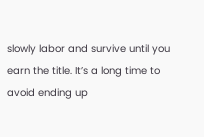slowly labor and survive until you earn the title. It’s a long time to avoid ending up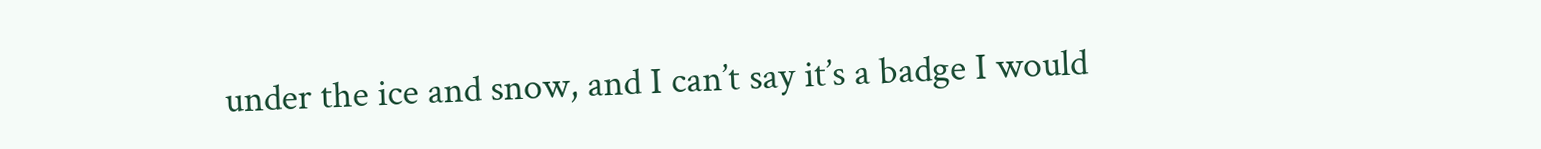under the ice and snow, and I can’t say it’s a badge I would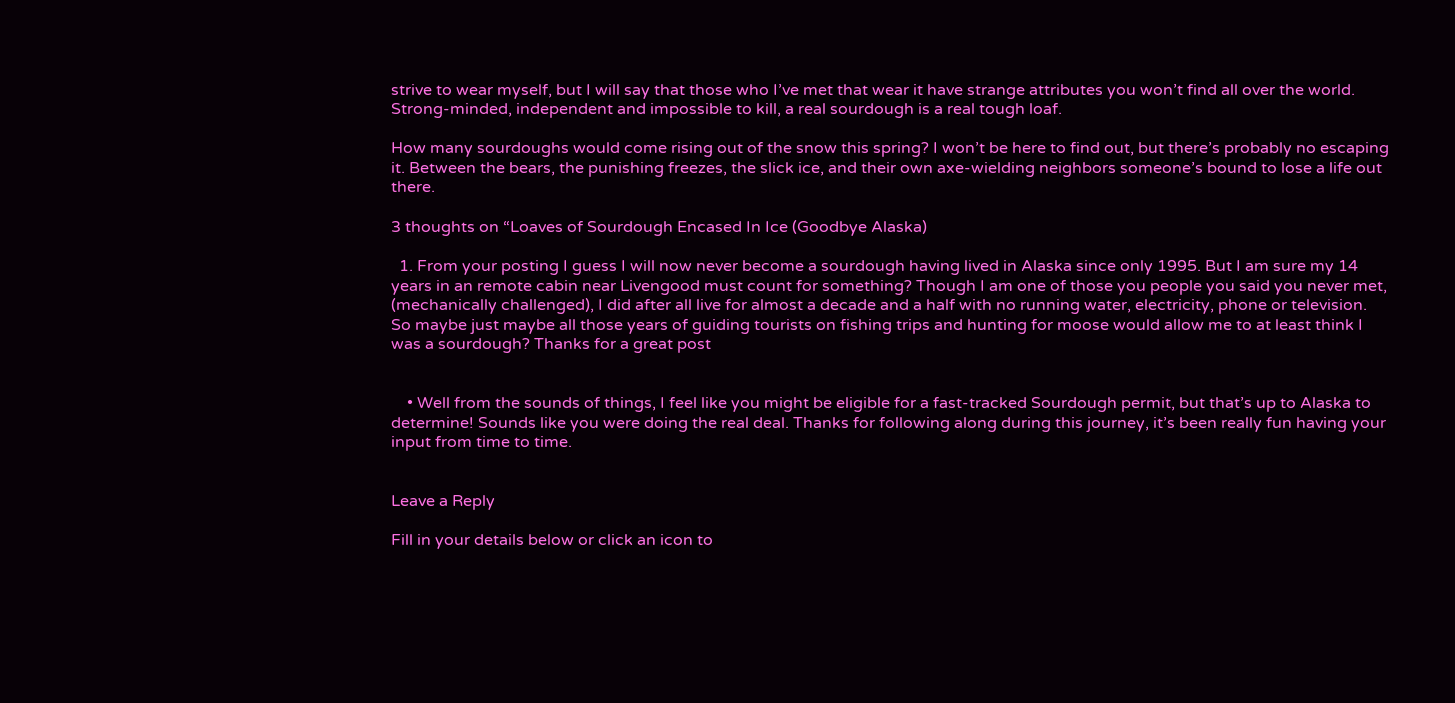strive to wear myself, but I will say that those who I’ve met that wear it have strange attributes you won’t find all over the world. Strong-minded, independent and impossible to kill, a real sourdough is a real tough loaf.

How many sourdoughs would come rising out of the snow this spring? I won’t be here to find out, but there’s probably no escaping it. Between the bears, the punishing freezes, the slick ice, and their own axe-wielding neighbors someone’s bound to lose a life out there.

3 thoughts on “Loaves of Sourdough Encased In Ice (Goodbye Alaska)

  1. From your posting I guess I will now never become a sourdough having lived in Alaska since only 1995. But I am sure my 14 years in an remote cabin near Livengood must count for something? Though I am one of those you people you said you never met, (mechanically challenged), I did after all live for almost a decade and a half with no running water, electricity, phone or television. So maybe just maybe all those years of guiding tourists on fishing trips and hunting for moose would allow me to at least think I was a sourdough? Thanks for a great post


    • Well from the sounds of things, I feel like you might be eligible for a fast-tracked Sourdough permit, but that’s up to Alaska to determine! Sounds like you were doing the real deal. Thanks for following along during this journey, it’s been really fun having your input from time to time.


Leave a Reply

Fill in your details below or click an icon to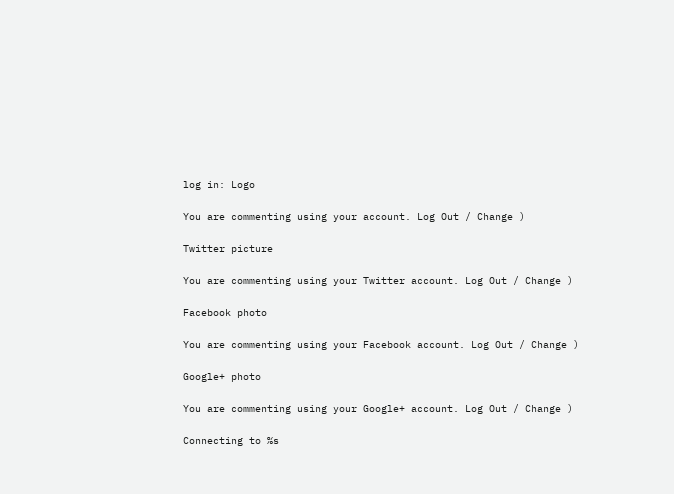log in: Logo

You are commenting using your account. Log Out / Change )

Twitter picture

You are commenting using your Twitter account. Log Out / Change )

Facebook photo

You are commenting using your Facebook account. Log Out / Change )

Google+ photo

You are commenting using your Google+ account. Log Out / Change )

Connecting to %s